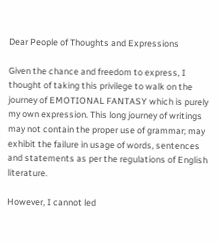Dear People of Thoughts and Expressions

Given the chance and freedom to express, I thought of taking this privilege to walk on the journey of EMOTIONAL FANTASY which is purely my own expression. This long journey of writings may not contain the proper use of grammar; may exhibit the failure in usage of words, sentences and statements as per the regulations of English literature.

However, I cannot led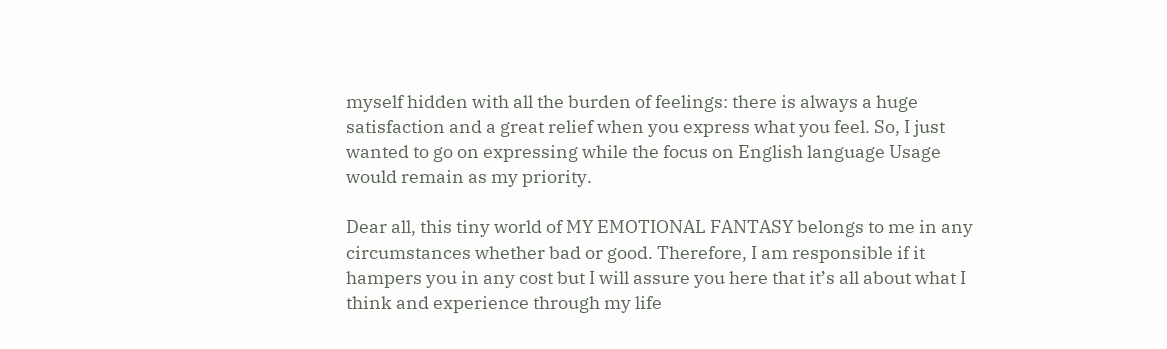myself hidden with all the burden of feelings: there is always a huge satisfaction and a great relief when you express what you feel. So, I just wanted to go on expressing while the focus on English language Usage would remain as my priority.

Dear all, this tiny world of MY EMOTIONAL FANTASY belongs to me in any circumstances whether bad or good. Therefore, I am responsible if it hampers you in any cost but I will assure you here that it’s all about what I think and experience through my life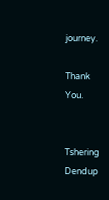journey.

Thank You.


Tshering Dendup